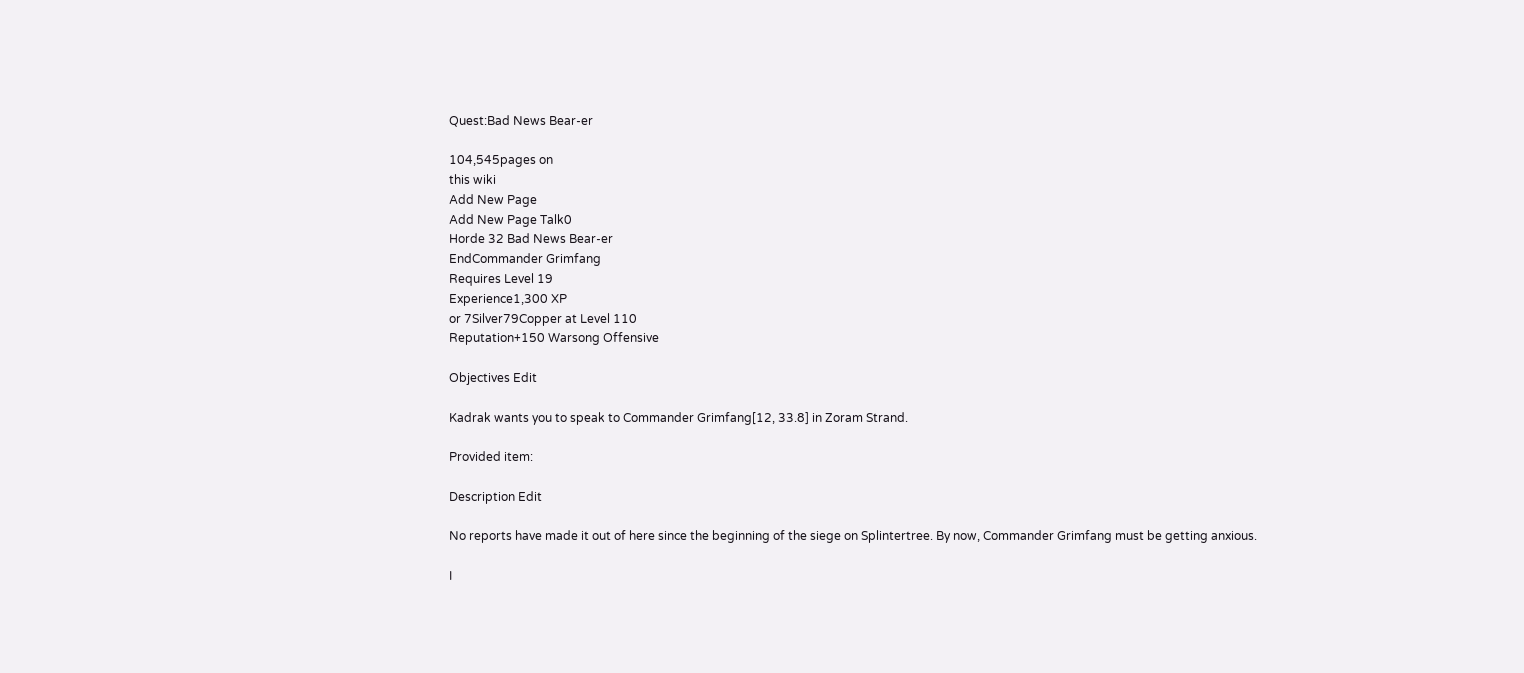Quest:Bad News Bear-er

104,545pages on
this wiki
Add New Page
Add New Page Talk0
Horde 32 Bad News Bear-er
EndCommander Grimfang
Requires Level 19
Experience1,300 XP
or 7Silver79Copper at Level 110
Reputation+150 Warsong Offensive

Objectives Edit

Kadrak wants you to speak to Commander Grimfang[12, 33.8] in Zoram Strand.

Provided item:

Description Edit

No reports have made it out of here since the beginning of the siege on Splintertree. By now, Commander Grimfang must be getting anxious.

I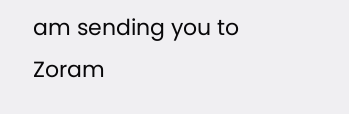am sending you to Zoram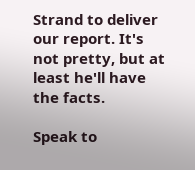Strand to deliver our report. It's not pretty, but at least he'll have the facts.

Speak to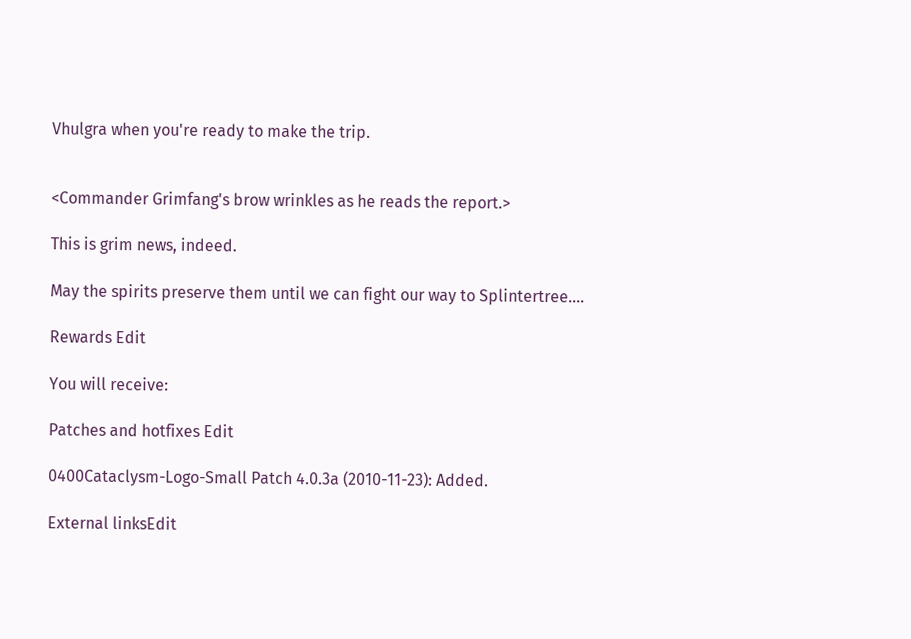Vhulgra when you're ready to make the trip.


<Commander Grimfang's brow wrinkles as he reads the report.>

This is grim news, indeed.

May the spirits preserve them until we can fight our way to Splintertree....

Rewards Edit

You will receive:

Patches and hotfixes Edit

0400Cataclysm-Logo-Small Patch 4.0.3a (2010-11-23): Added.

External linksEdit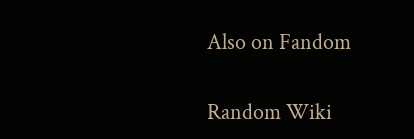Also on Fandom

Random Wiki